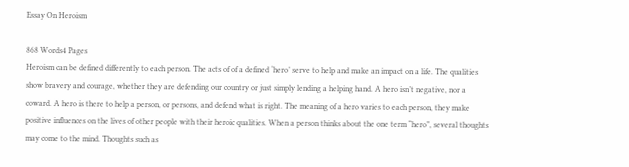Essay On Heroism

868 Words4 Pages
Heroism can be defined differently to each person. The acts of of a defined ‘hero’ serve to help and make an impact on a life. The qualities show bravery and courage, whether they are defending our country or just simply lending a helping hand. A hero isn’t negative, nor a coward. A hero is there to help a person, or persons, and defend what is right. The meaning of a hero varies to each person, they make positive influences on the lives of other people with their heroic qualities. When a person thinks about the one term “hero”, several thoughts may come to the mind. Thoughts such as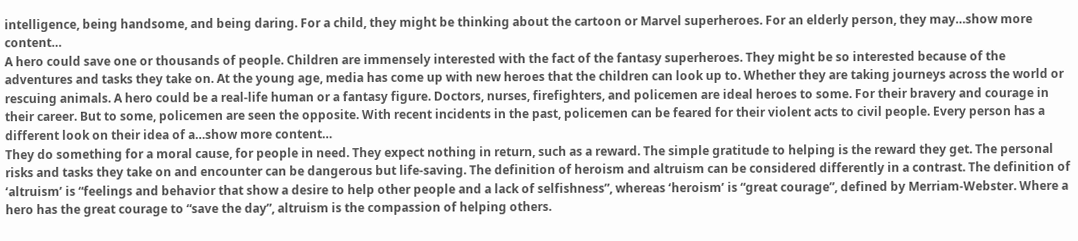intelligence, being handsome, and being daring. For a child, they might be thinking about the cartoon or Marvel superheroes. For an elderly person, they may…show more content…
A hero could save one or thousands of people. Children are immensely interested with the fact of the fantasy superheroes. They might be so interested because of the adventures and tasks they take on. At the young age, media has come up with new heroes that the children can look up to. Whether they are taking journeys across the world or rescuing animals. A hero could be a real-life human or a fantasy figure. Doctors, nurses, firefighters, and policemen are ideal heroes to some. For their bravery and courage in their career. But to some, policemen are seen the opposite. With recent incidents in the past, policemen can be feared for their violent acts to civil people. Every person has a different look on their idea of a…show more content…
They do something for a moral cause, for people in need. They expect nothing in return, such as a reward. The simple gratitude to helping is the reward they get. The personal risks and tasks they take on and encounter can be dangerous but life-saving. The definition of heroism and altruism can be considered differently in a contrast. The definition of ‘altruism’ is “feelings and behavior that show a desire to help other people and a lack of selfishness”, whereas ‘heroism’ is “great courage”, defined by Merriam-Webster. Where a hero has the great courage to “save the day”, altruism is the compassion of helping others.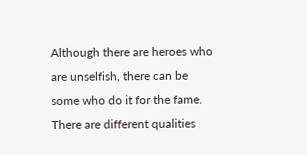Although there are heroes who are unselfish, there can be some who do it for the fame. There are different qualities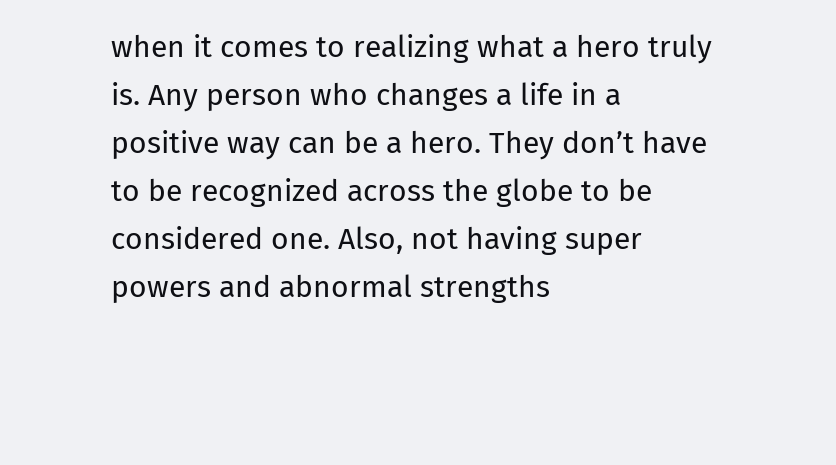when it comes to realizing what a hero truly is. Any person who changes a life in a positive way can be a hero. They don’t have to be recognized across the globe to be considered one. Also, not having super powers and abnormal strengths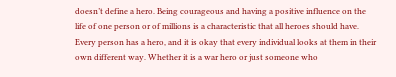doesn’t define a hero. Being courageous and having a positive influence on the life of one person or of millions is a characteristic that all heroes should have. Every person has a hero, and it is okay that every individual looks at them in their own different way. Whether it is a war hero or just someone who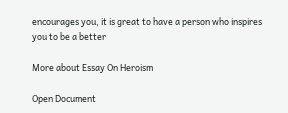encourages you, it is great to have a person who inspires you to be a better

More about Essay On Heroism

Open Document